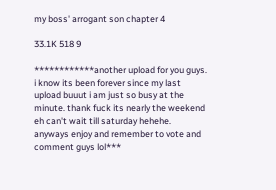my boss' arrogant son chapter 4

33.1K 518 9

************another upload for you guys. i know its been forever since my last upload buuut i am just so busy at the minute. thank fuck its nearly the weekend eh can't wait till saturday hehehe. anyways enjoy and remember to vote and comment guys lol***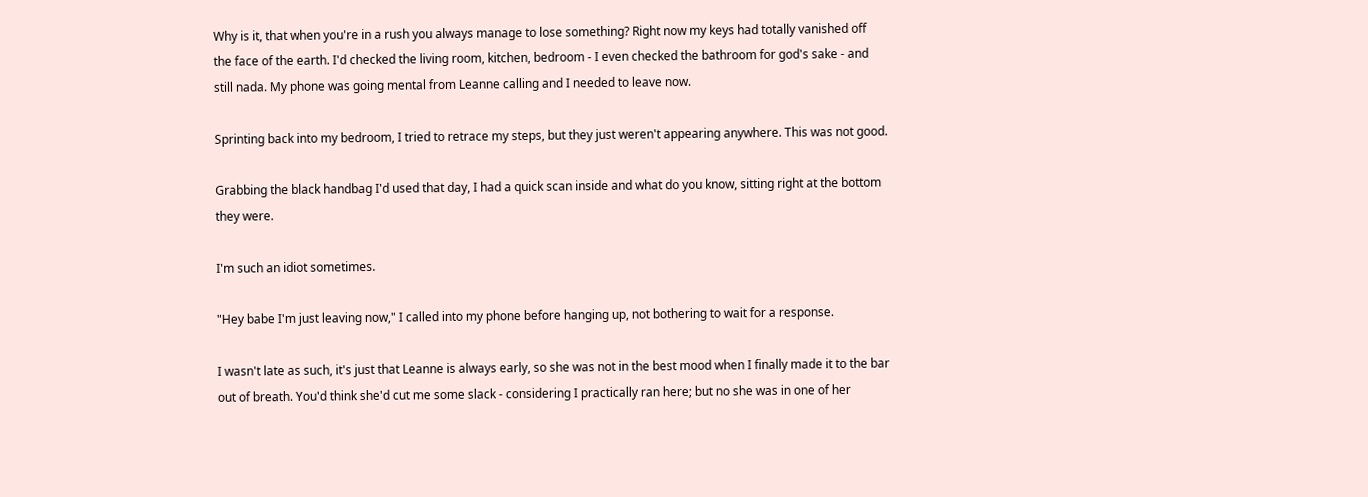Why is it, that when you're in a rush you always manage to lose something? Right now my keys had totally vanished off the face of the earth. I'd checked the living room, kitchen, bedroom - I even checked the bathroom for god's sake - and still nada. My phone was going mental from Leanne calling and I needed to leave now.

Sprinting back into my bedroom, I tried to retrace my steps, but they just weren't appearing anywhere. This was not good.

Grabbing the black handbag I'd used that day, I had a quick scan inside and what do you know, sitting right at the bottom they were.

I'm such an idiot sometimes.

"Hey babe I'm just leaving now," I called into my phone before hanging up, not bothering to wait for a response.

I wasn't late as such, it's just that Leanne is always early, so she was not in the best mood when I finally made it to the bar out of breath. You'd think she'd cut me some slack - considering I practically ran here; but no she was in one of her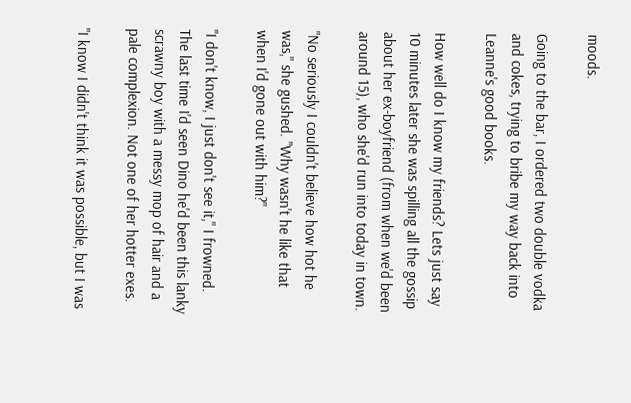moods.

Going to the bar, I ordered two double vodka and cokes, trying to bribe my way back into Leanne's good books.

How well do I know my friends? Lets just say 10 minutes later she was spilling all the gossip about her ex-boyfriend (from when we'd been around 15), who she'd run into today in town.

"No seriously I couldn't believe how hot he was," she gushed. "Why wasn't he like that when I'd gone out with him?"

"I don't know, I just don't see it," I frowned. The last time I'd seen Dino he'd been this lanky scrawny boy with a messy mop of hair and a pale complexion. Not one of her hotter exes.

"I know I didn't think it was possible, but I was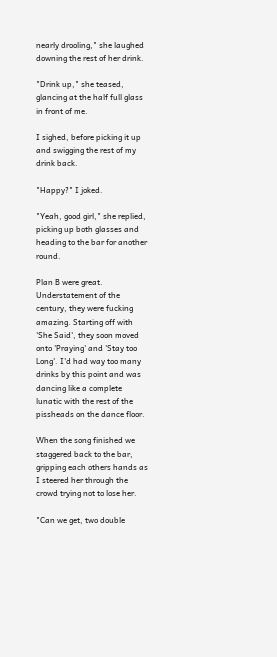nearly drooling," she laughed downing the rest of her drink.

"Drink up," she teased, glancing at the half full glass in front of me.

I sighed, before picking it up and swigging the rest of my drink back.

"Happy?" I joked.

"Yeah, good girl," she replied, picking up both glasses and heading to the bar for another round.

Plan B were great. Understatement of the century, they were fucking amazing. Starting off with 'She Said', they soon moved onto 'Praying' and 'Stay too Long'. I'd had way too many drinks by this point and was dancing like a complete lunatic with the rest of the pissheads on the dance floor.

When the song finished we staggered back to the bar, gripping each others hands as I steered her through the crowd trying not to lose her.

"Can we get, two double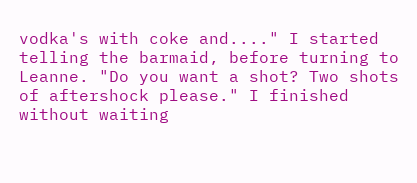vodka's with coke and...." I started telling the barmaid, before turning to Leanne. "Do you want a shot? Two shots of aftershock please." I finished without waiting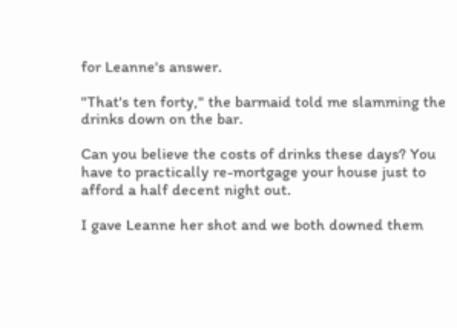for Leanne's answer.

"That's ten forty," the barmaid told me slamming the drinks down on the bar.

Can you believe the costs of drinks these days? You have to practically re-mortgage your house just to afford a half decent night out.

I gave Leanne her shot and we both downed them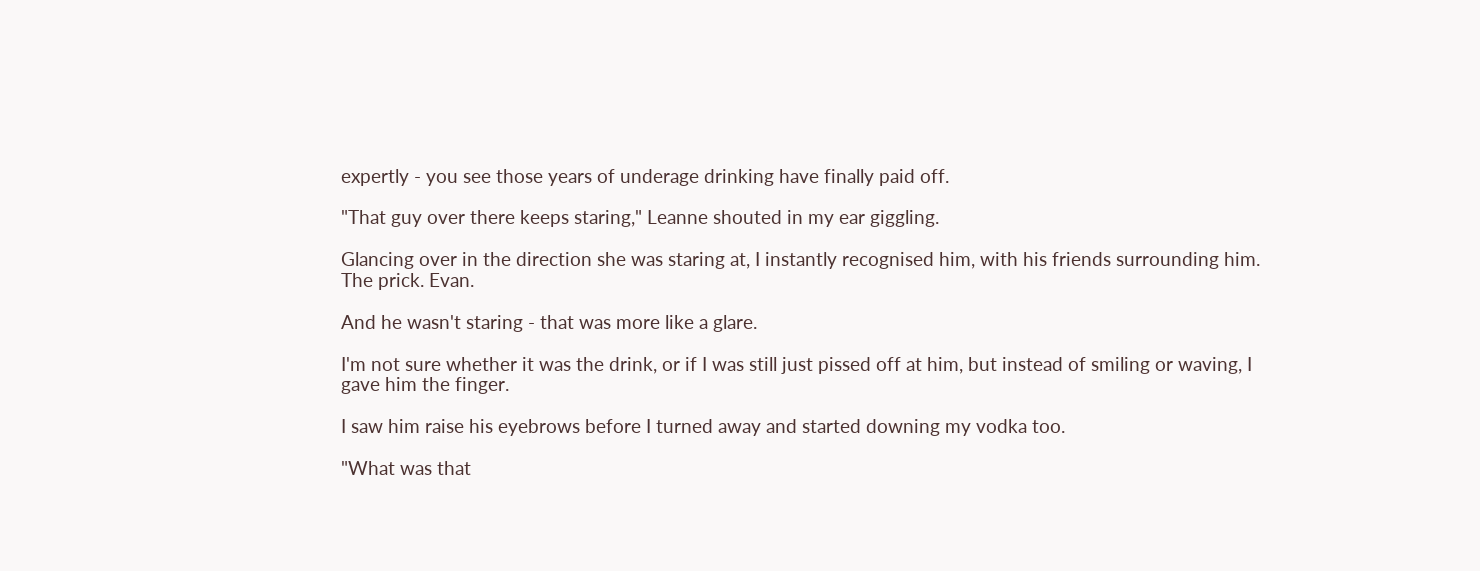expertly - you see those years of underage drinking have finally paid off.

"That guy over there keeps staring," Leanne shouted in my ear giggling.

Glancing over in the direction she was staring at, I instantly recognised him, with his friends surrounding him. The prick. Evan.

And he wasn't staring - that was more like a glare.

I'm not sure whether it was the drink, or if I was still just pissed off at him, but instead of smiling or waving, I gave him the finger.

I saw him raise his eyebrows before I turned away and started downing my vodka too.

"What was that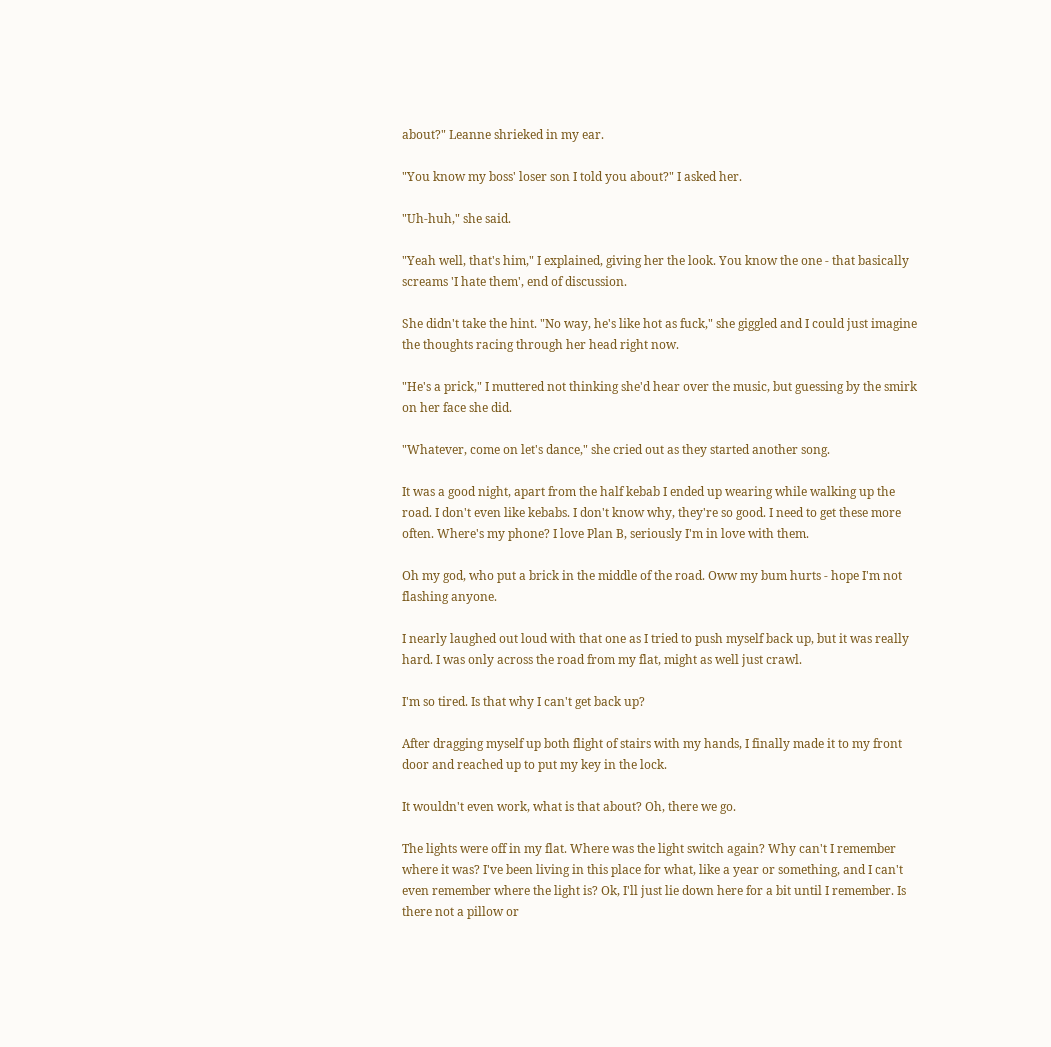about?" Leanne shrieked in my ear.

"You know my boss' loser son I told you about?" I asked her.

"Uh-huh," she said.

"Yeah well, that's him," I explained, giving her the look. You know the one - that basically screams 'I hate them', end of discussion.

She didn't take the hint. "No way, he's like hot as fuck," she giggled and I could just imagine the thoughts racing through her head right now.

"He's a prick," I muttered not thinking she'd hear over the music, but guessing by the smirk on her face she did.

"Whatever, come on let's dance," she cried out as they started another song.

It was a good night, apart from the half kebab I ended up wearing while walking up the road. I don't even like kebabs. I don't know why, they're so good. I need to get these more often. Where's my phone? I love Plan B, seriously I'm in love with them.

Oh my god, who put a brick in the middle of the road. Oww my bum hurts - hope I'm not flashing anyone.

I nearly laughed out loud with that one as I tried to push myself back up, but it was really hard. I was only across the road from my flat, might as well just crawl.

I'm so tired. Is that why I can't get back up?

After dragging myself up both flight of stairs with my hands, I finally made it to my front door and reached up to put my key in the lock.

It wouldn't even work, what is that about? Oh, there we go.

The lights were off in my flat. Where was the light switch again? Why can't I remember where it was? I've been living in this place for what, like a year or something, and I can't even remember where the light is? Ok, I'll just lie down here for a bit until I remember. Is there not a pillow or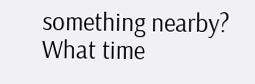something nearby? What time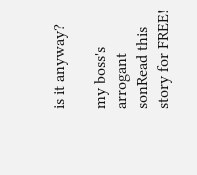is it anyway?

my boss's arrogant sonRead this story for FREE!